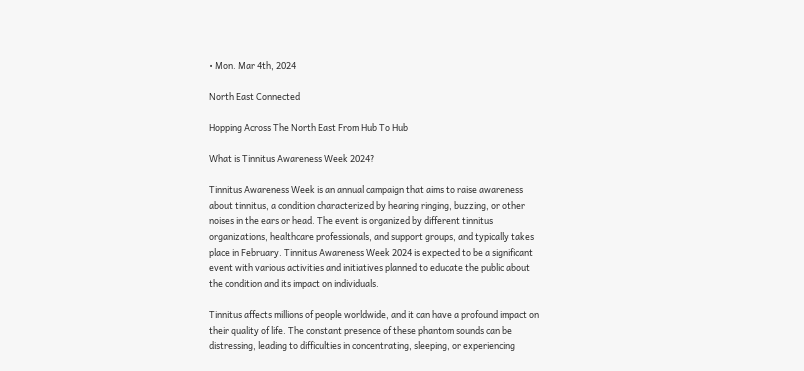• Mon. Mar 4th, 2024

North East Connected

Hopping Across The North East From Hub To Hub

What is Tinnitus Awareness Week 2024?

Tinnitus Awareness Week is an annual campaign that aims to raise awareness about tinnitus, a condition characterized by hearing ringing, buzzing, or other noises in the ears or head. The event is organized by different tinnitus organizations, healthcare professionals, and support groups, and typically takes place in February. Tinnitus Awareness Week 2024 is expected to be a significant event with various activities and initiatives planned to educate the public about the condition and its impact on individuals.

Tinnitus affects millions of people worldwide, and it can have a profound impact on their quality of life. The constant presence of these phantom sounds can be distressing, leading to difficulties in concentrating, sleeping, or experiencing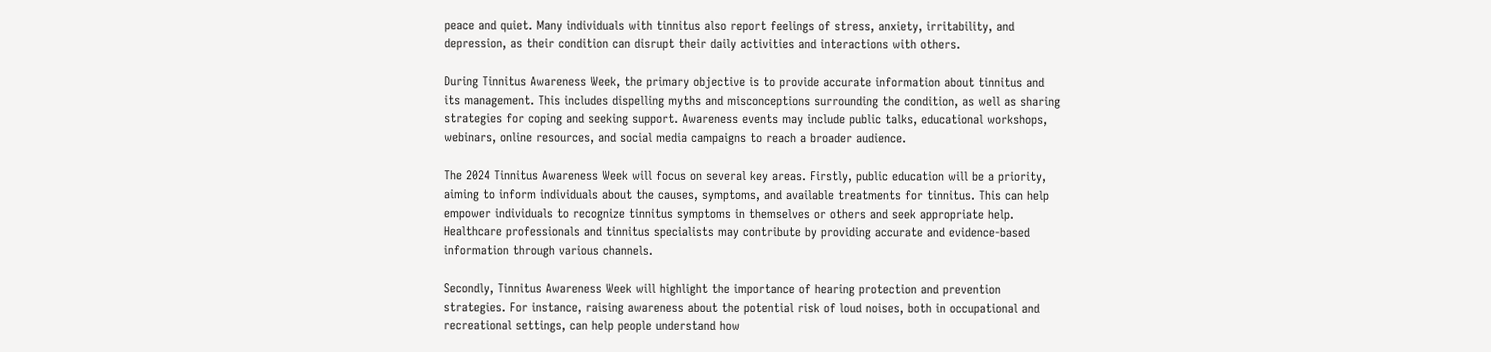peace and quiet. Many individuals with tinnitus also report feelings of stress, anxiety, irritability, and depression, as their condition can disrupt their daily activities and interactions with others.

During Tinnitus Awareness Week, the primary objective is to provide accurate information about tinnitus and its management. This includes dispelling myths and misconceptions surrounding the condition, as well as sharing strategies for coping and seeking support. Awareness events may include public talks, educational workshops, webinars, online resources, and social media campaigns to reach a broader audience.

The 2024 Tinnitus Awareness Week will focus on several key areas. Firstly, public education will be a priority, aiming to inform individuals about the causes, symptoms, and available treatments for tinnitus. This can help empower individuals to recognize tinnitus symptoms in themselves or others and seek appropriate help. Healthcare professionals and tinnitus specialists may contribute by providing accurate and evidence-based information through various channels.

Secondly, Tinnitus Awareness Week will highlight the importance of hearing protection and prevention strategies. For instance, raising awareness about the potential risk of loud noises, both in occupational and recreational settings, can help people understand how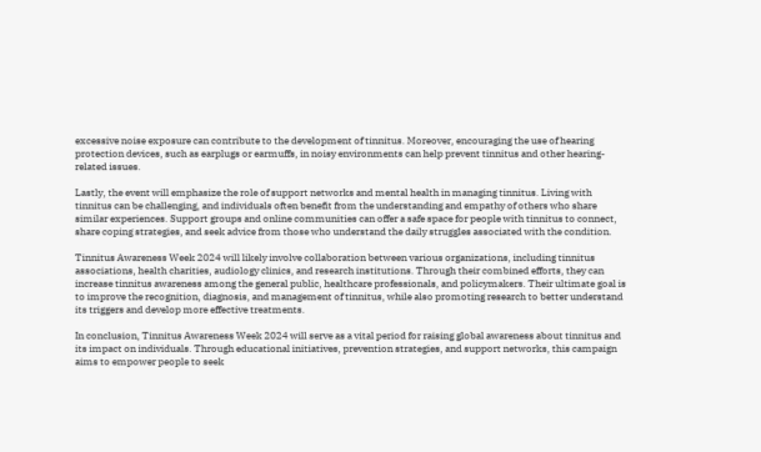excessive noise exposure can contribute to the development of tinnitus. Moreover, encouraging the use of hearing protection devices, such as earplugs or earmuffs, in noisy environments can help prevent tinnitus and other hearing-related issues.

Lastly, the event will emphasize the role of support networks and mental health in managing tinnitus. Living with tinnitus can be challenging, and individuals often benefit from the understanding and empathy of others who share similar experiences. Support groups and online communities can offer a safe space for people with tinnitus to connect, share coping strategies, and seek advice from those who understand the daily struggles associated with the condition.

Tinnitus Awareness Week 2024 will likely involve collaboration between various organizations, including tinnitus associations, health charities, audiology clinics, and research institutions. Through their combined efforts, they can increase tinnitus awareness among the general public, healthcare professionals, and policymakers. Their ultimate goal is to improve the recognition, diagnosis, and management of tinnitus, while also promoting research to better understand its triggers and develop more effective treatments.

In conclusion, Tinnitus Awareness Week 2024 will serve as a vital period for raising global awareness about tinnitus and its impact on individuals. Through educational initiatives, prevention strategies, and support networks, this campaign aims to empower people to seek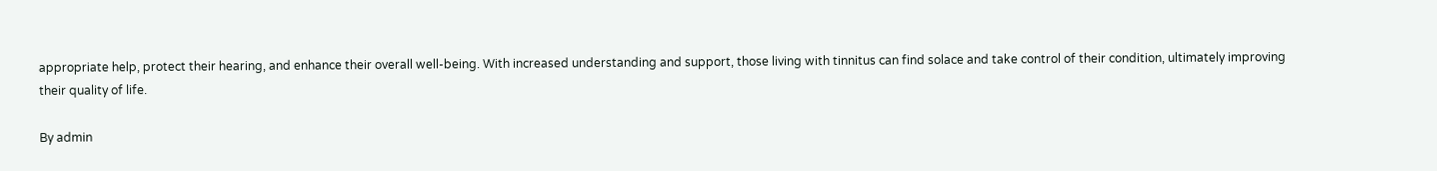appropriate help, protect their hearing, and enhance their overall well-being. With increased understanding and support, those living with tinnitus can find solace and take control of their condition, ultimately improving their quality of life.

By admin